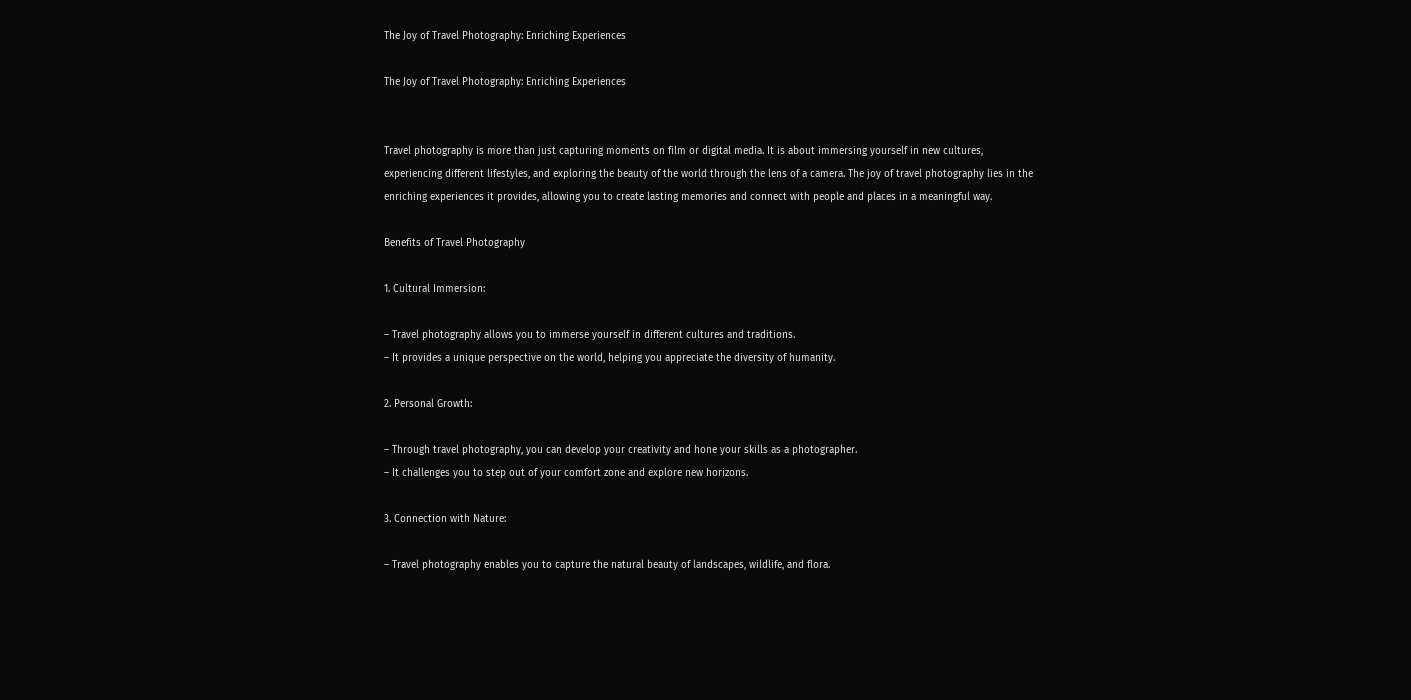The Joy of Travel Photography: Enriching Experiences

The Joy of Travel Photography: Enriching Experiences


Travel photography is more than just capturing moments on film or digital media. It is about immersing yourself in new cultures, experiencing different lifestyles, and exploring the beauty of the world through the lens of a camera. The joy of travel photography lies in the enriching experiences it provides, allowing you to create lasting memories and connect with people and places in a meaningful way.

Benefits of Travel Photography

1. Cultural Immersion:

– Travel photography allows you to immerse yourself in different cultures and traditions.
– It provides a unique perspective on the world, helping you appreciate the diversity of humanity.

2. Personal Growth:

– Through travel photography, you can develop your creativity and hone your skills as a photographer.
– It challenges you to step out of your comfort zone and explore new horizons.

3. Connection with Nature:

– Travel photography enables you to capture the natural beauty of landscapes, wildlife, and flora.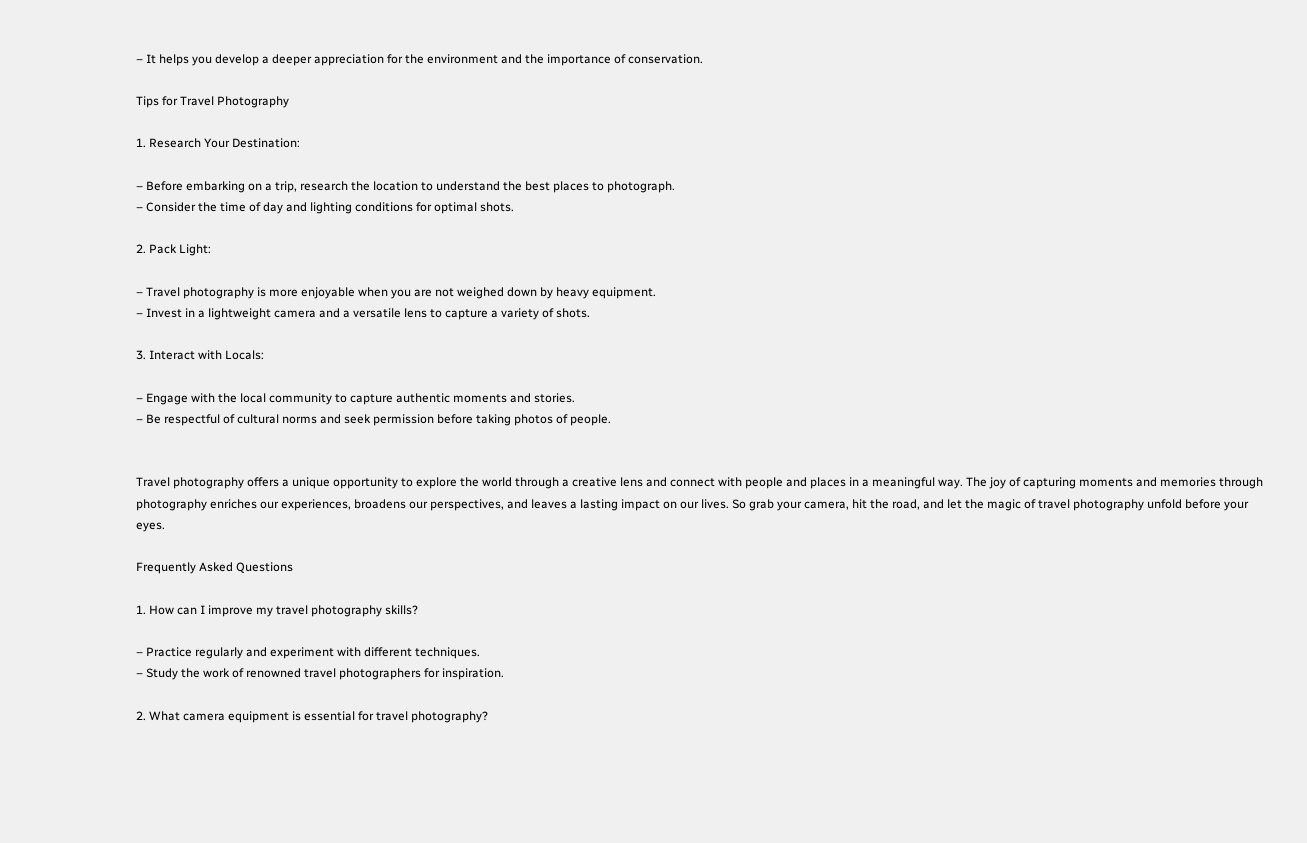– It helps you develop a deeper appreciation for the environment and the importance of conservation.

Tips for Travel Photography

1. Research Your Destination:

– Before embarking on a trip, research the location to understand the best places to photograph.
– Consider the time of day and lighting conditions for optimal shots.

2. Pack Light:

– Travel photography is more enjoyable when you are not weighed down by heavy equipment.
– Invest in a lightweight camera and a versatile lens to capture a variety of shots.

3. Interact with Locals:

– Engage with the local community to capture authentic moments and stories.
– Be respectful of cultural norms and seek permission before taking photos of people.


Travel photography offers a unique opportunity to explore the world through a creative lens and connect with people and places in a meaningful way. The joy of capturing moments and memories through photography enriches our experiences, broadens our perspectives, and leaves a lasting impact on our lives. So grab your camera, hit the road, and let the magic of travel photography unfold before your eyes.

Frequently Asked Questions

1. How can I improve my travel photography skills?

– Practice regularly and experiment with different techniques.
– Study the work of renowned travel photographers for inspiration.

2. What camera equipment is essential for travel photography?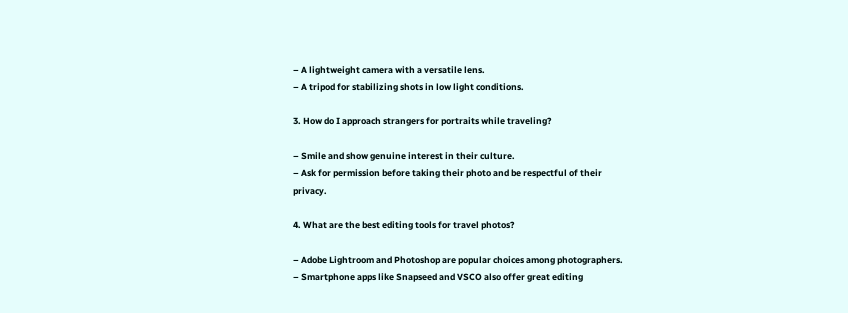– A lightweight camera with a versatile lens.
– A tripod for stabilizing shots in low light conditions.

3. How do I approach strangers for portraits while traveling?

– Smile and show genuine interest in their culture.
– Ask for permission before taking their photo and be respectful of their privacy.

4. What are the best editing tools for travel photos?

– Adobe Lightroom and Photoshop are popular choices among photographers.
– Smartphone apps like Snapseed and VSCO also offer great editing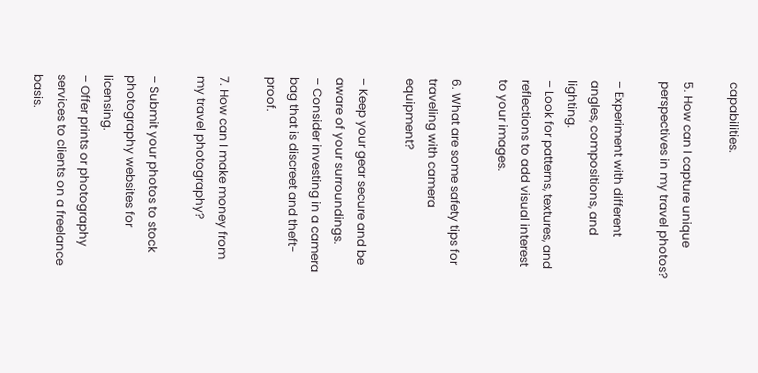capabilities.

5. How can I capture unique perspectives in my travel photos?

– Experiment with different angles, compositions, and lighting.
– Look for patterns, textures, and reflections to add visual interest to your images.

6. What are some safety tips for traveling with camera equipment?

– Keep your gear secure and be aware of your surroundings.
– Consider investing in a camera bag that is discreet and theft-proof.

7. How can I make money from my travel photography?

– Submit your photos to stock photography websites for licensing.
– Offer prints or photography services to clients on a freelance basis.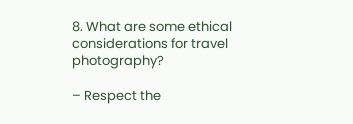8. What are some ethical considerations for travel photography?

– Respect the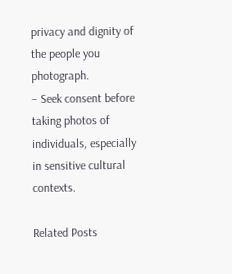privacy and dignity of the people you photograph.
– Seek consent before taking photos of individuals, especially in sensitive cultural contexts.

Related Posts